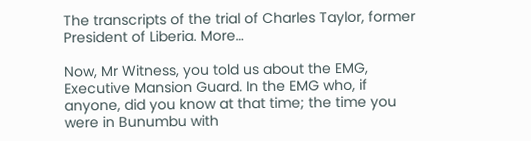The transcripts of the trial of Charles Taylor, former President of Liberia. More…

Now, Mr Witness, you told us about the EMG, Executive Mansion Guard. In the EMG who, if anyone, did you know at that time; the time you were in Bunumbu with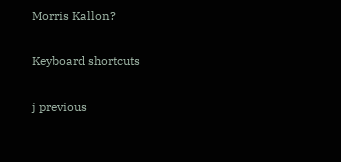Morris Kallon?

Keyboard shortcuts

j previous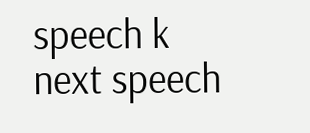speech k next speech